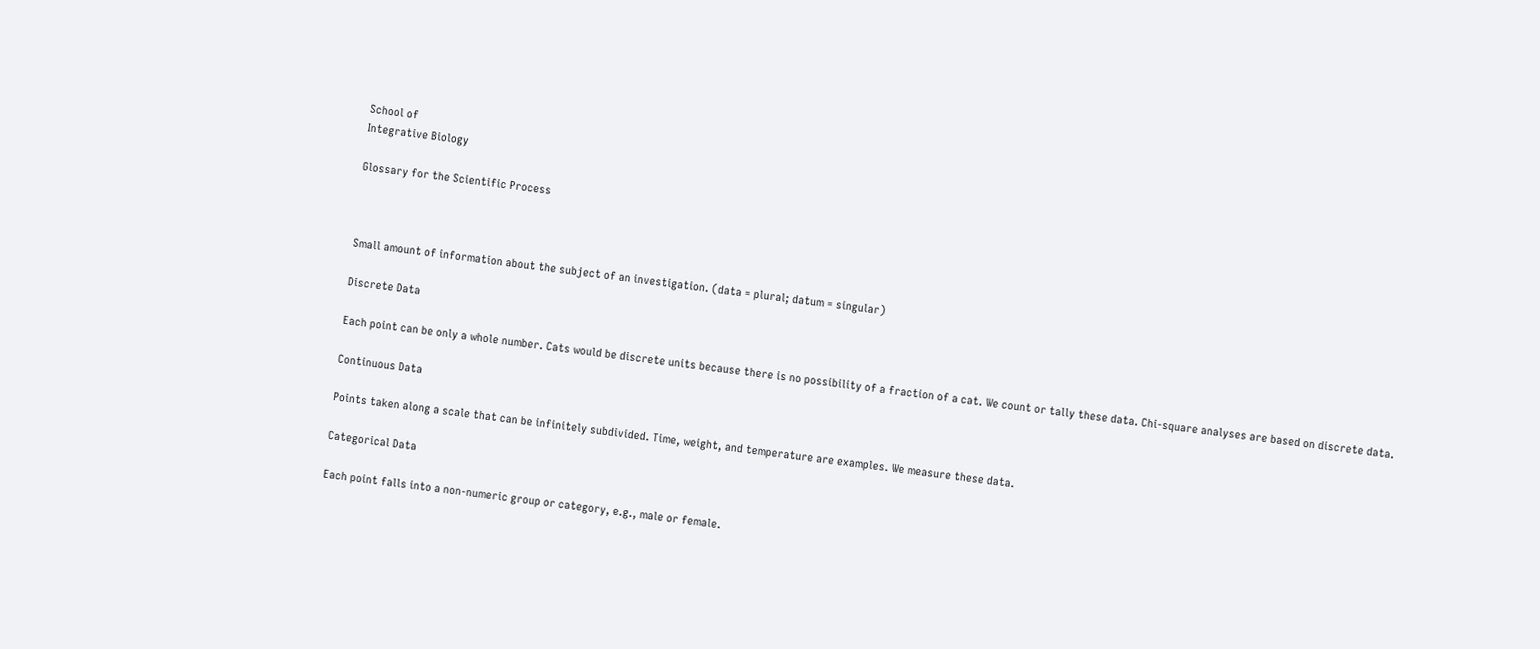School of
Integrative Biology

Glossary for the Scientific Process



Small amount of information about the subject of an investigation. (data = plural; datum = singular)

Discrete Data

Each point can be only a whole number. Cats would be discrete units because there is no possibility of a fraction of a cat. We count or tally these data. Chi-square analyses are based on discrete data.

Continuous Data

Points taken along a scale that can be infinitely subdivided. Time, weight, and temperature are examples. We measure these data.

Categorical Data

Each point falls into a non-numeric group or category, e.g., male or female.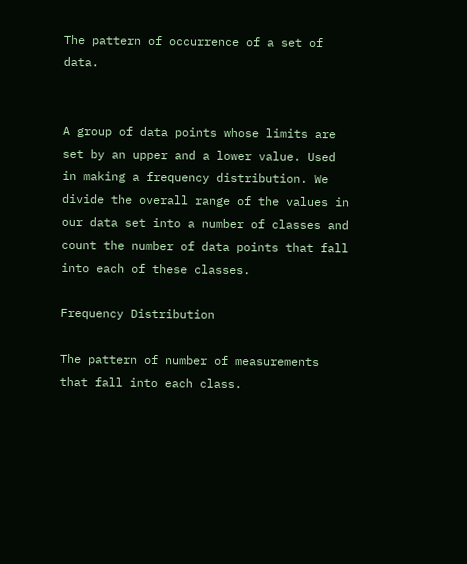The pattern of occurrence of a set of data.


A group of data points whose limits are set by an upper and a lower value. Used in making a frequency distribution. We divide the overall range of the values in our data set into a number of classes and count the number of data points that fall into each of these classes.

Frequency Distribution

The pattern of number of measurements that fall into each class.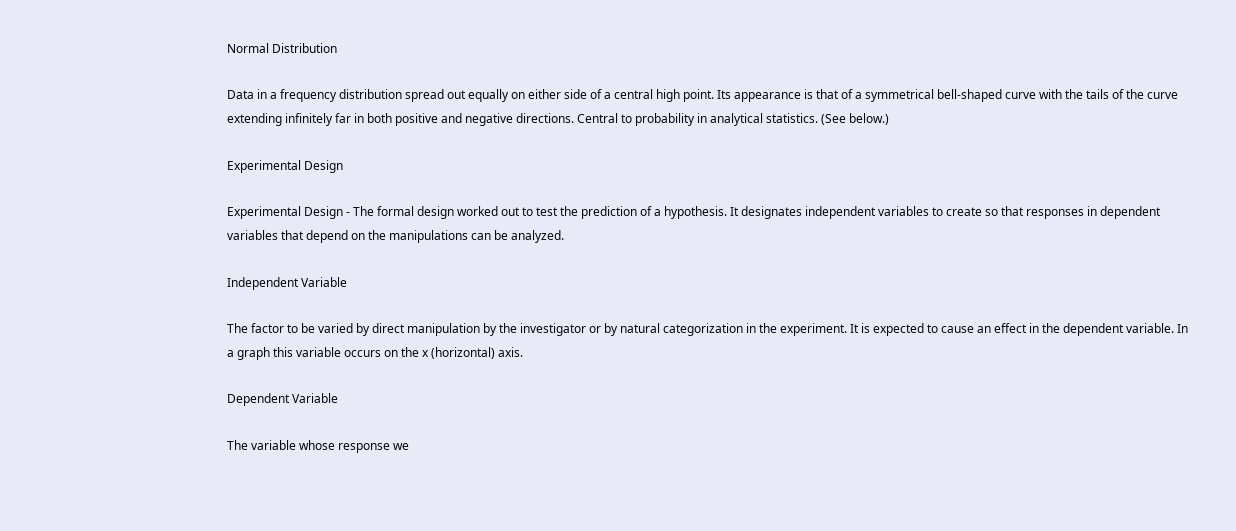Normal Distribution

Data in a frequency distribution spread out equally on either side of a central high point. Its appearance is that of a symmetrical bell-shaped curve with the tails of the curve extending infinitely far in both positive and negative directions. Central to probability in analytical statistics. (See below.)

Experimental Design

Experimental Design - The formal design worked out to test the prediction of a hypothesis. It designates independent variables to create so that responses in dependent variables that depend on the manipulations can be analyzed.

Independent Variable

The factor to be varied by direct manipulation by the investigator or by natural categorization in the experiment. It is expected to cause an effect in the dependent variable. In a graph this variable occurs on the x (horizontal) axis.

Dependent Variable

The variable whose response we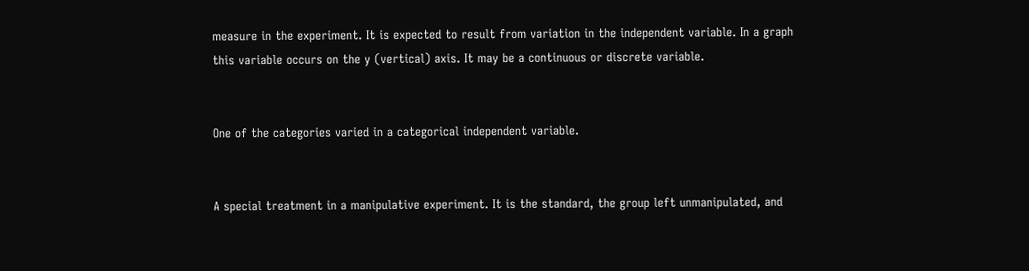measure in the experiment. It is expected to result from variation in the independent variable. In a graph this variable occurs on the y (vertical) axis. It may be a continuous or discrete variable.


One of the categories varied in a categorical independent variable.


A special treatment in a manipulative experiment. It is the standard, the group left unmanipulated, and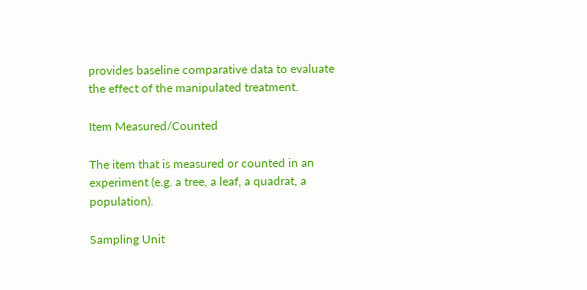provides baseline comparative data to evaluate the effect of the manipulated treatment.

Item Measured/Counted

The item that is measured or counted in an experiment (e.g. a tree, a leaf, a quadrat, a population).

Sampling Unit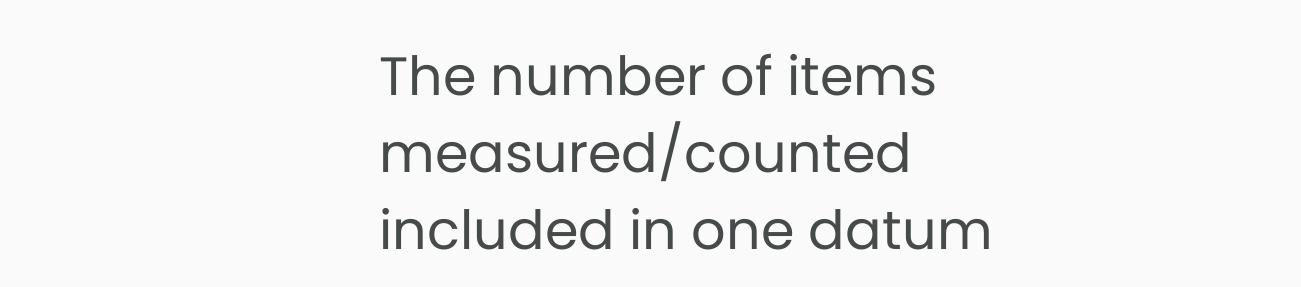The number of items measured/counted included in one datum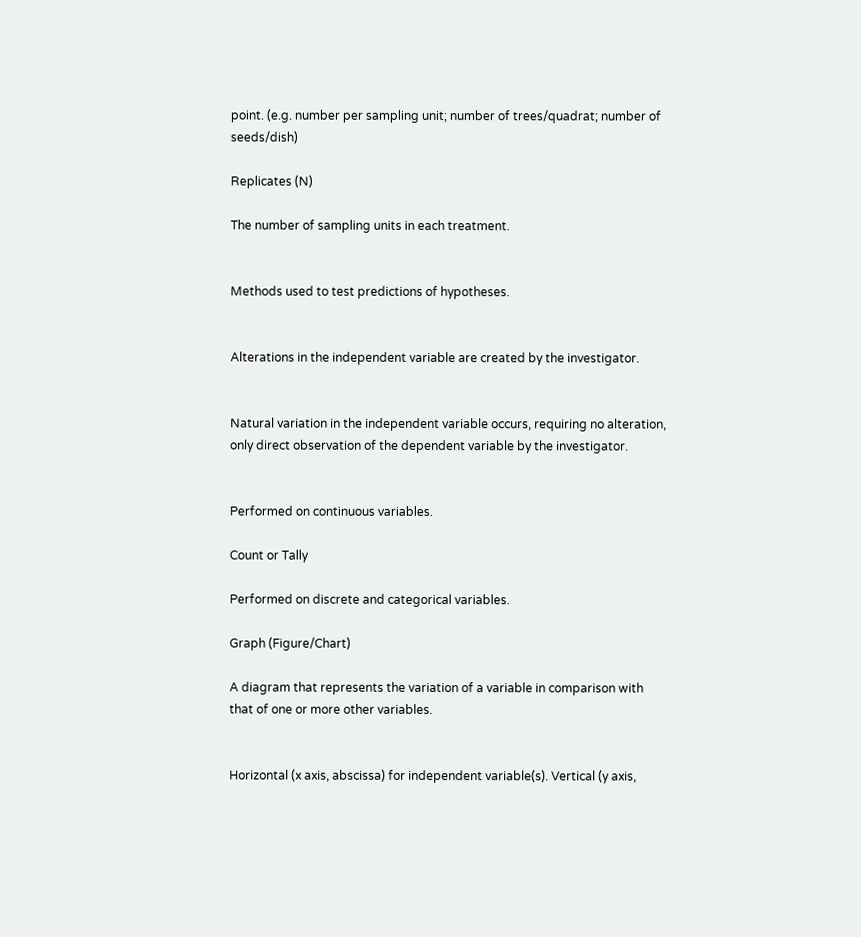point. (e.g. number per sampling unit; number of trees/quadrat; number of seeds/dish)

Replicates (N)

The number of sampling units in each treatment.


Methods used to test predictions of hypotheses.


Alterations in the independent variable are created by the investigator.


Natural variation in the independent variable occurs, requiring no alteration, only direct observation of the dependent variable by the investigator.


Performed on continuous variables.

Count or Tally

Performed on discrete and categorical variables.

Graph (Figure/Chart)

A diagram that represents the variation of a variable in comparison with that of one or more other variables.


Horizontal (x axis, abscissa) for independent variable(s). Vertical (y axis,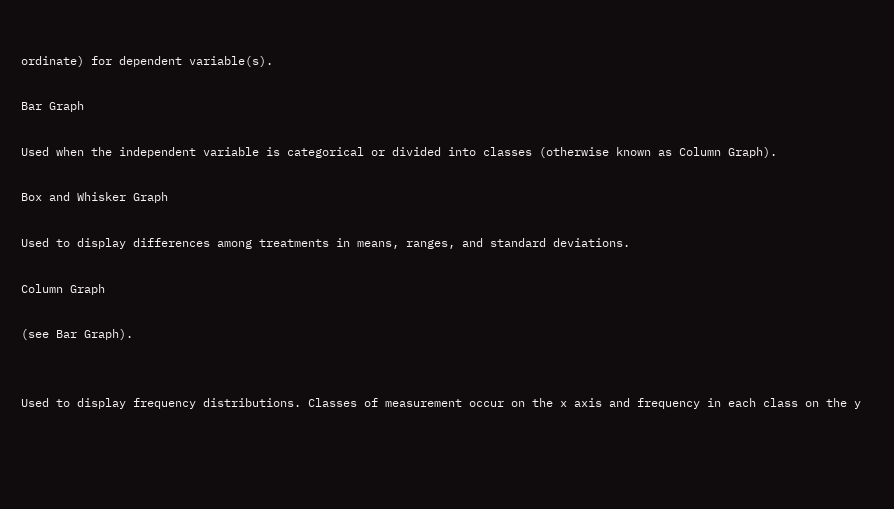ordinate) for dependent variable(s).

Bar Graph

Used when the independent variable is categorical or divided into classes (otherwise known as Column Graph).

Box and Whisker Graph

Used to display differences among treatments in means, ranges, and standard deviations.

Column Graph

(see Bar Graph).


Used to display frequency distributions. Classes of measurement occur on the x axis and frequency in each class on the y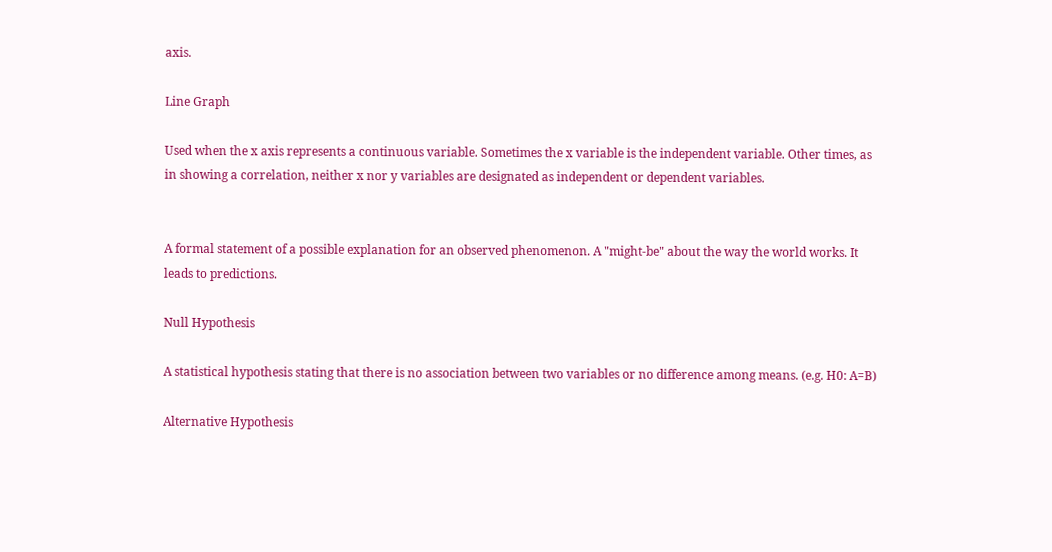axis.

Line Graph

Used when the x axis represents a continuous variable. Sometimes the x variable is the independent variable. Other times, as in showing a correlation, neither x nor y variables are designated as independent or dependent variables.


A formal statement of a possible explanation for an observed phenomenon. A "might-be" about the way the world works. It leads to predictions.

Null Hypothesis

A statistical hypothesis stating that there is no association between two variables or no difference among means. (e.g. H0: A=B)

Alternative Hypothesis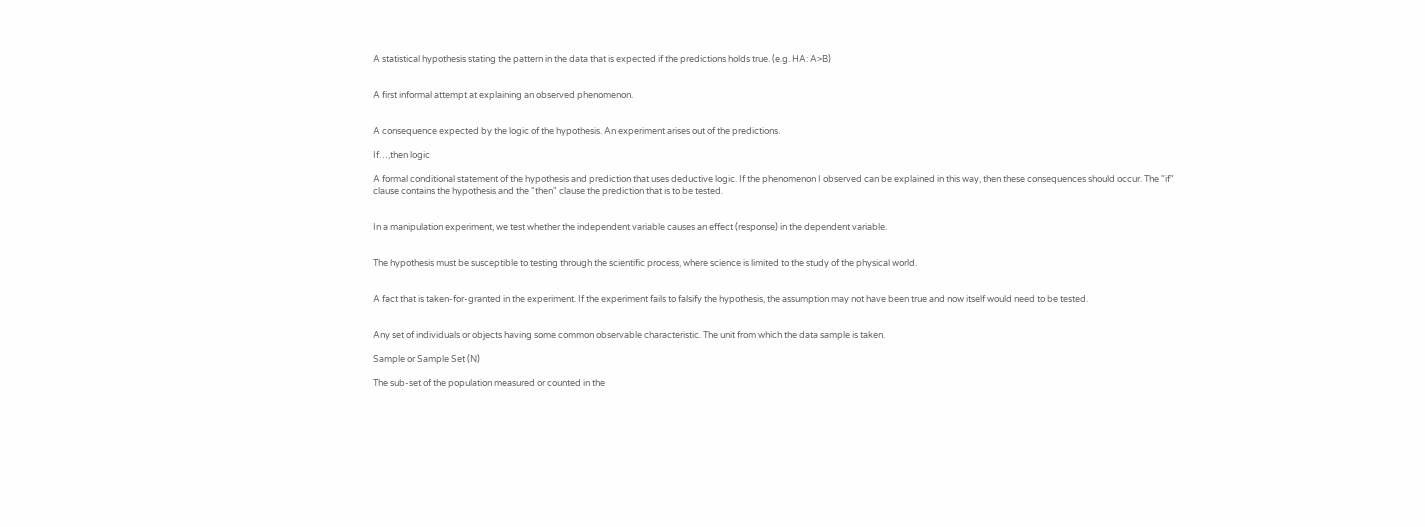A statistical hypothesis stating the pattern in the data that is expected if the predictions holds true. (e.g. HA: A>B)


A first informal attempt at explaining an observed phenomenon.


A consequence expected by the logic of the hypothesis. An experiment arises out of the predictions.

If…,then logic

A formal conditional statement of the hypothesis and prediction that uses deductive logic. If the phenomenon I observed can be explained in this way, then these consequences should occur. The "if" clause contains the hypothesis and the "then" clause the prediction that is to be tested.


In a manipulation experiment, we test whether the independent variable causes an effect (response) in the dependent variable.


The hypothesis must be susceptible to testing through the scientific process, where science is limited to the study of the physical world.


A fact that is taken-for-granted in the experiment. If the experiment fails to falsify the hypothesis, the assumption may not have been true and now itself would need to be tested.


Any set of individuals or objects having some common observable characteristic. The unit from which the data sample is taken.

Sample or Sample Set (N)

The sub-set of the population measured or counted in the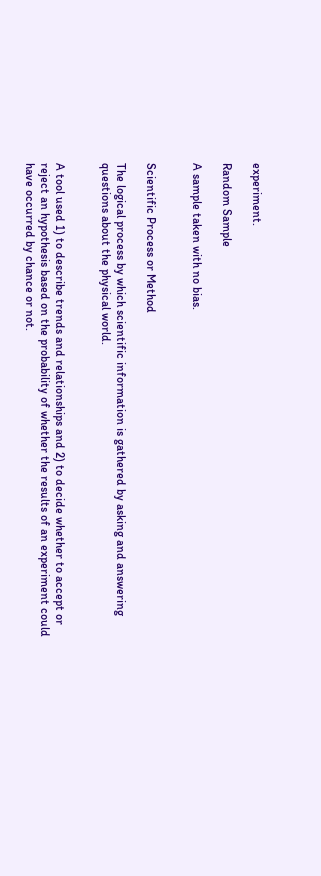experiment.

Random Sample

A sample taken with no bias.


Scientific Process or Method

The logical process by which scientific information is gathered by asking and answering questions about the physical world.


A tool used 1) to describe trends and relationships and 2) to decide whether to accept or reject an hypothesis based on the probability of whether the results of an experiment could have occurred by chance or not.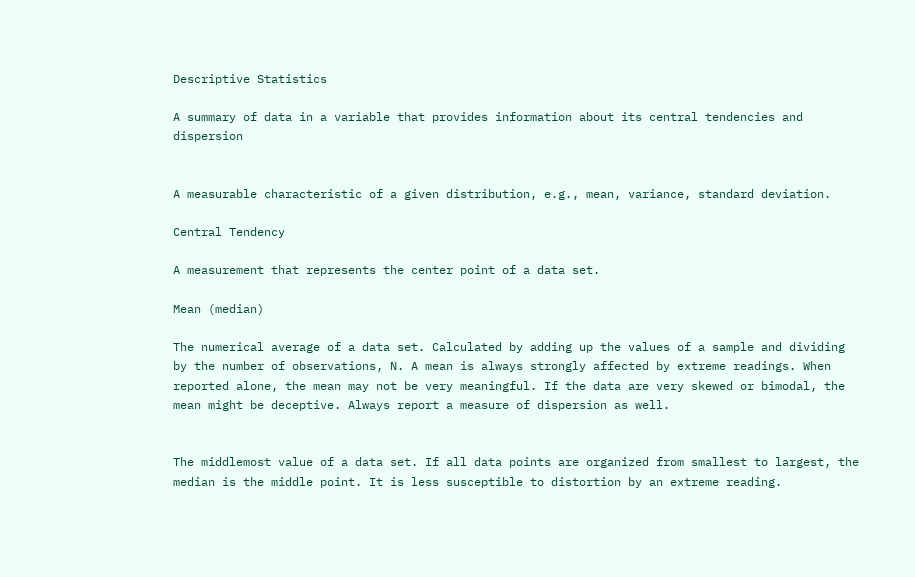Descriptive Statistics

A summary of data in a variable that provides information about its central tendencies and dispersion


A measurable characteristic of a given distribution, e.g., mean, variance, standard deviation.

Central Tendency

A measurement that represents the center point of a data set.

Mean (median)

The numerical average of a data set. Calculated by adding up the values of a sample and dividing by the number of observations, N. A mean is always strongly affected by extreme readings. When reported alone, the mean may not be very meaningful. If the data are very skewed or bimodal, the mean might be deceptive. Always report a measure of dispersion as well.


The middlemost value of a data set. If all data points are organized from smallest to largest, the median is the middle point. It is less susceptible to distortion by an extreme reading.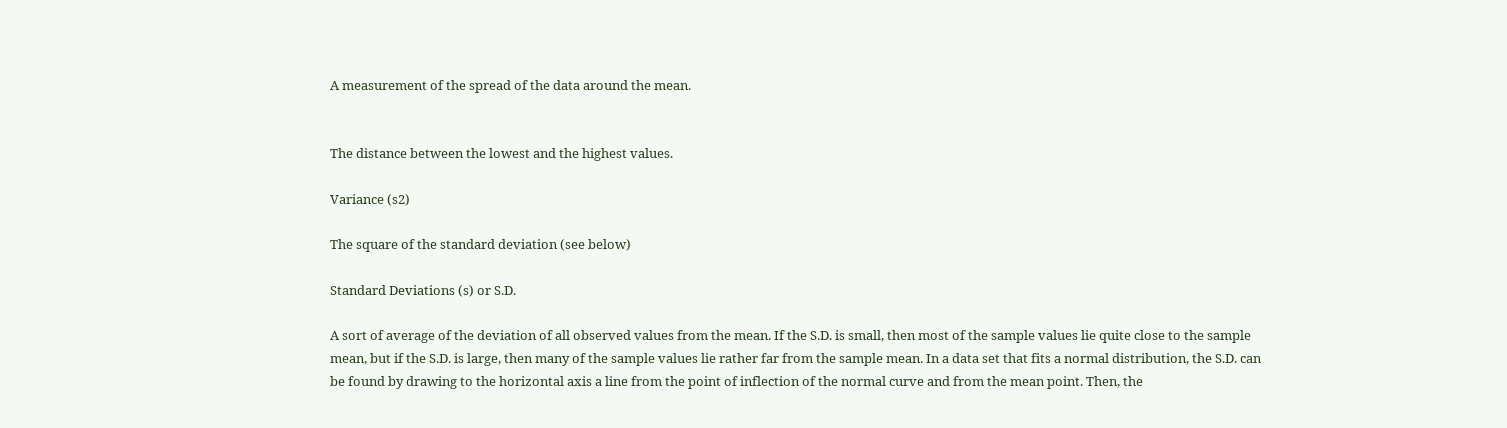A measurement of the spread of the data around the mean.


The distance between the lowest and the highest values.

Variance (s2)

The square of the standard deviation (see below)

Standard Deviations (s) or S.D.

A sort of average of the deviation of all observed values from the mean. If the S.D. is small, then most of the sample values lie quite close to the sample mean, but if the S.D. is large, then many of the sample values lie rather far from the sample mean. In a data set that fits a normal distribution, the S.D. can be found by drawing to the horizontal axis a line from the point of inflection of the normal curve and from the mean point. Then, the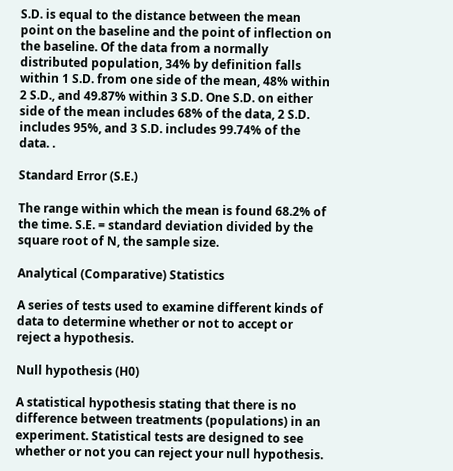S.D. is equal to the distance between the mean point on the baseline and the point of inflection on the baseline. Of the data from a normally distributed population, 34% by definition falls within 1 S.D. from one side of the mean, 48% within 2 S.D., and 49.87% within 3 S.D. One S.D. on either side of the mean includes 68% of the data, 2 S.D. includes 95%, and 3 S.D. includes 99.74% of the data. .

Standard Error (S.E.)

The range within which the mean is found 68.2% of the time. S.E. = standard deviation divided by the square root of N, the sample size.

Analytical (Comparative) Statistics

A series of tests used to examine different kinds of data to determine whether or not to accept or reject a hypothesis.

Null hypothesis (H0)

A statistical hypothesis stating that there is no difference between treatments (populations) in an experiment. Statistical tests are designed to see whether or not you can reject your null hypothesis.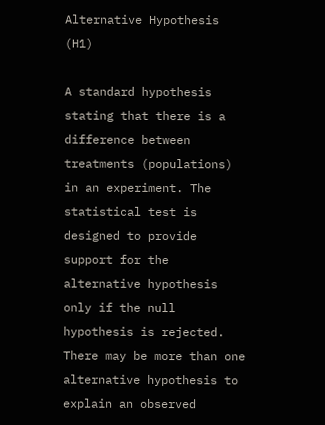Alternative Hypothesis (H1)

A standard hypothesis stating that there is a difference between treatments (populations) in an experiment. The statistical test is designed to provide support for the alternative hypothesis only if the null hypothesis is rejected. There may be more than one alternative hypothesis to explain an observed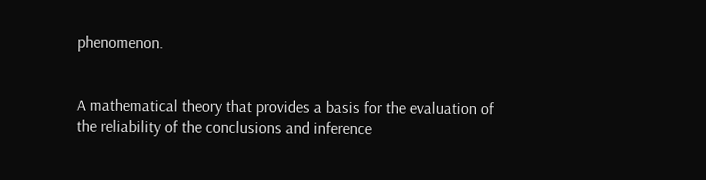phenomenon.


A mathematical theory that provides a basis for the evaluation of the reliability of the conclusions and inference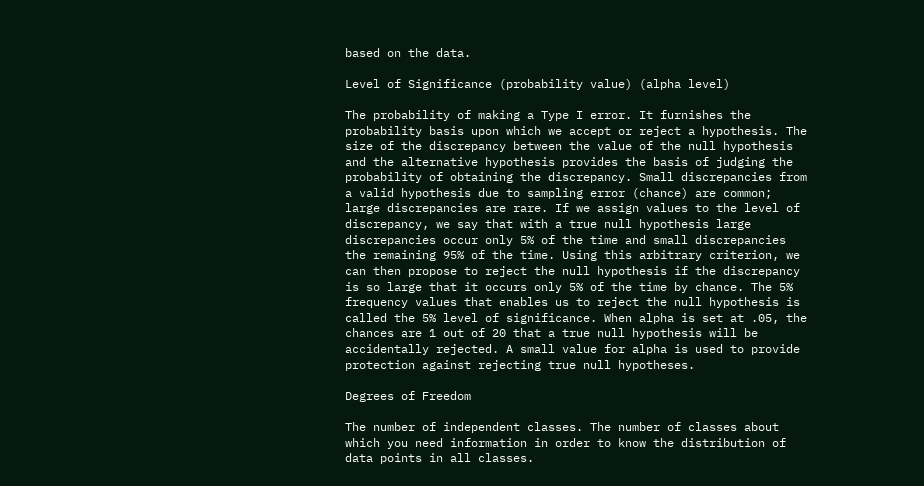based on the data.

Level of Significance (probability value) (alpha level)

The probability of making a Type I error. It furnishes the probability basis upon which we accept or reject a hypothesis. The size of the discrepancy between the value of the null hypothesis and the alternative hypothesis provides the basis of judging the probability of obtaining the discrepancy. Small discrepancies from a valid hypothesis due to sampling error (chance) are common; large discrepancies are rare. If we assign values to the level of discrepancy, we say that with a true null hypothesis large discrepancies occur only 5% of the time and small discrepancies the remaining 95% of the time. Using this arbitrary criterion, we can then propose to reject the null hypothesis if the discrepancy is so large that it occurs only 5% of the time by chance. The 5% frequency values that enables us to reject the null hypothesis is called the 5% level of significance. When alpha is set at .05, the chances are 1 out of 20 that a true null hypothesis will be accidentally rejected. A small value for alpha is used to provide protection against rejecting true null hypotheses.

Degrees of Freedom

The number of independent classes. The number of classes about which you need information in order to know the distribution of data points in all classes.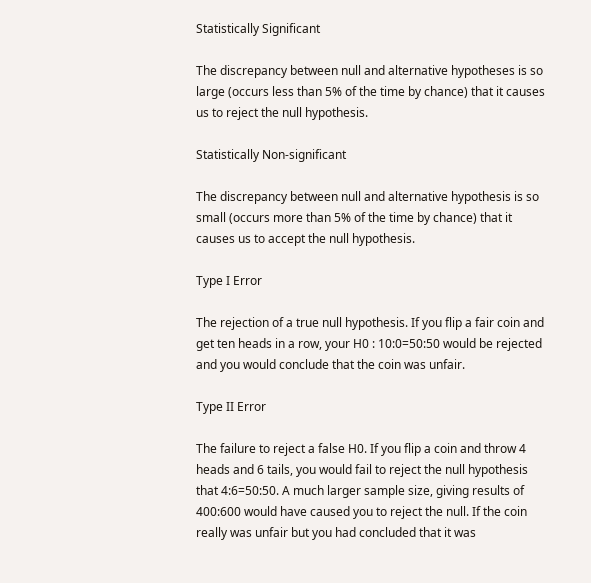Statistically Significant

The discrepancy between null and alternative hypotheses is so large (occurs less than 5% of the time by chance) that it causes us to reject the null hypothesis.

Statistically Non-significant

The discrepancy between null and alternative hypothesis is so small (occurs more than 5% of the time by chance) that it causes us to accept the null hypothesis.

Type I Error

The rejection of a true null hypothesis. If you flip a fair coin and get ten heads in a row, your H0 : 10:0=50:50 would be rejected and you would conclude that the coin was unfair.

Type II Error

The failure to reject a false H0. If you flip a coin and throw 4 heads and 6 tails, you would fail to reject the null hypothesis that 4:6=50:50. A much larger sample size, giving results of 400:600 would have caused you to reject the null. If the coin really was unfair but you had concluded that it was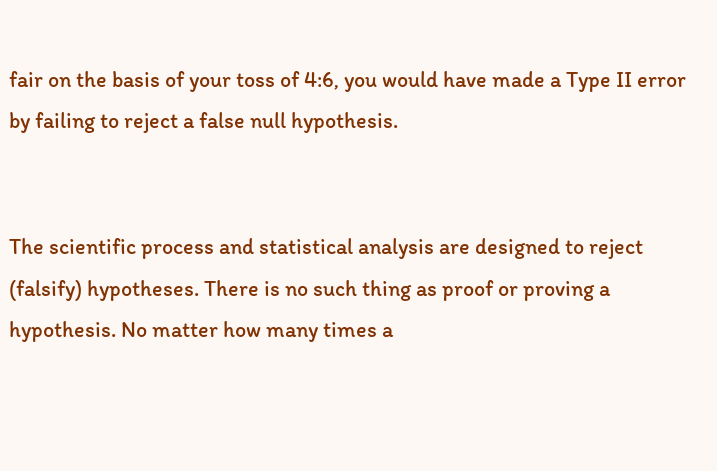fair on the basis of your toss of 4:6, you would have made a Type II error by failing to reject a false null hypothesis.


The scientific process and statistical analysis are designed to reject (falsify) hypotheses. There is no such thing as proof or proving a hypothesis. No matter how many times a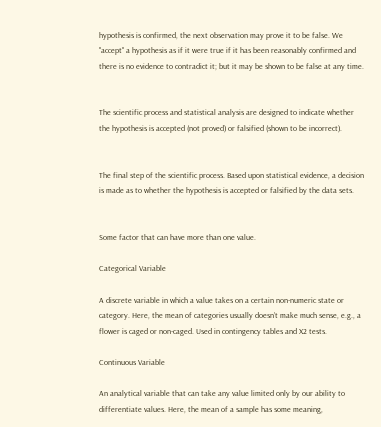hypothesis is confirmed, the next observation may prove it to be false. We "accept" a hypothesis as if it were true if it has been reasonably confirmed and there is no evidence to contradict it; but it may be shown to be false at any time.


The scientific process and statistical analysis are designed to indicate whether the hypothesis is accepted (not proved) or falsified (shown to be incorrect).


The final step of the scientific process. Based upon statistical evidence, a decision is made as to whether the hypothesis is accepted or falsified by the data sets.


Some factor that can have more than one value.

Categorical Variable

A discrete variable in which a value takes on a certain non-numeric state or category. Here, the mean of categories usually doesn’t make much sense, e.g., a flower is caged or non-caged. Used in contingency tables and X2 tests.

Continuous Variable

An analytical variable that can take any value limited only by our ability to differentiate values. Here, the mean of a sample has some meaning,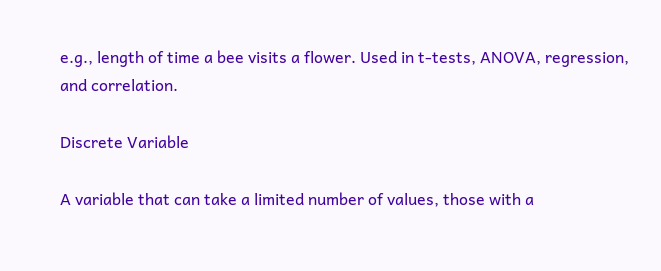e.g., length of time a bee visits a flower. Used in t-tests, ANOVA, regression, and correlation.

Discrete Variable

A variable that can take a limited number of values, those with a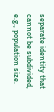separate identity that cannot be subdivided, e.g., population size.